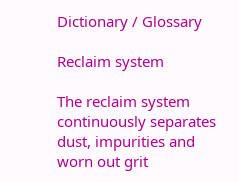Dictionary / Glossary

Reclaim system

The reclaim system continuously separates dust, impurities and worn out grit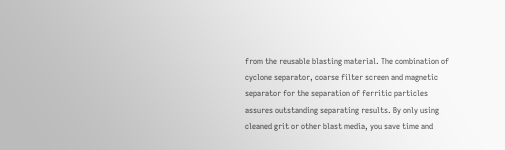from the reusable blasting material. The combination of cyclone separator, coarse filter screen and magnetic separator for the separation of ferritic particles assures outstanding separating results. By only using cleaned grit or other blast media, you save time and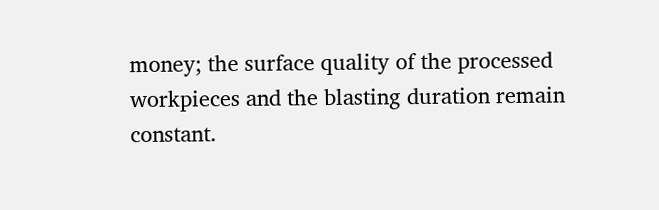money; the surface quality of the processed workpieces and the blasting duration remain constant.